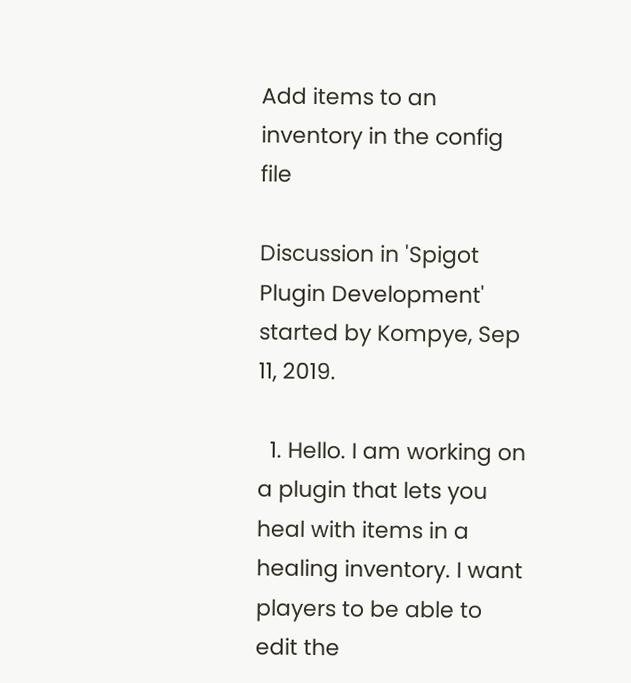Add items to an inventory in the config file

Discussion in 'Spigot Plugin Development' started by Kompye, Sep 11, 2019.

  1. Hello. I am working on a plugin that lets you heal with items in a healing inventory. I want players to be able to edit the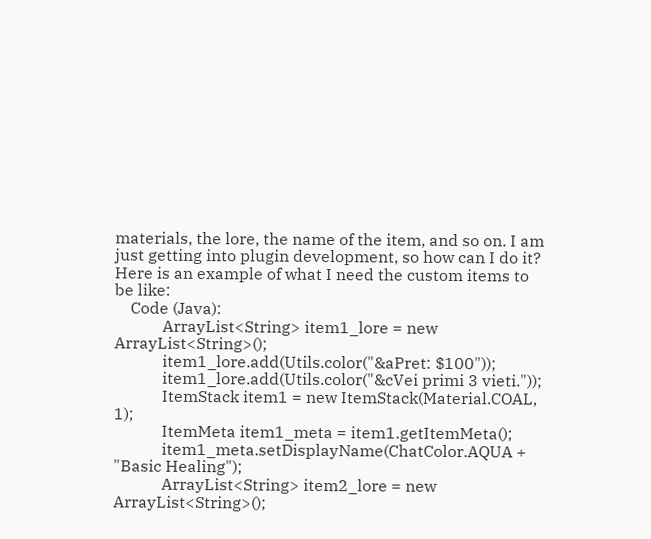materials, the lore, the name of the item, and so on. I am just getting into plugin development, so how can I do it? Here is an example of what I need the custom items to be like:
    Code (Java):
            ArrayList<String> item1_lore = new ArrayList<String>();
            item1_lore.add(Utils.color("&aPret: $100"));
            item1_lore.add(Utils.color("&cVei primi 3 vieti."));
            ItemStack item1 = new ItemStack(Material.COAL, 1);
            ItemMeta item1_meta = item1.getItemMeta();
            item1_meta.setDisplayName(ChatColor.AQUA + "Basic Healing");
            ArrayList<String> item2_lore = new ArrayList<String>();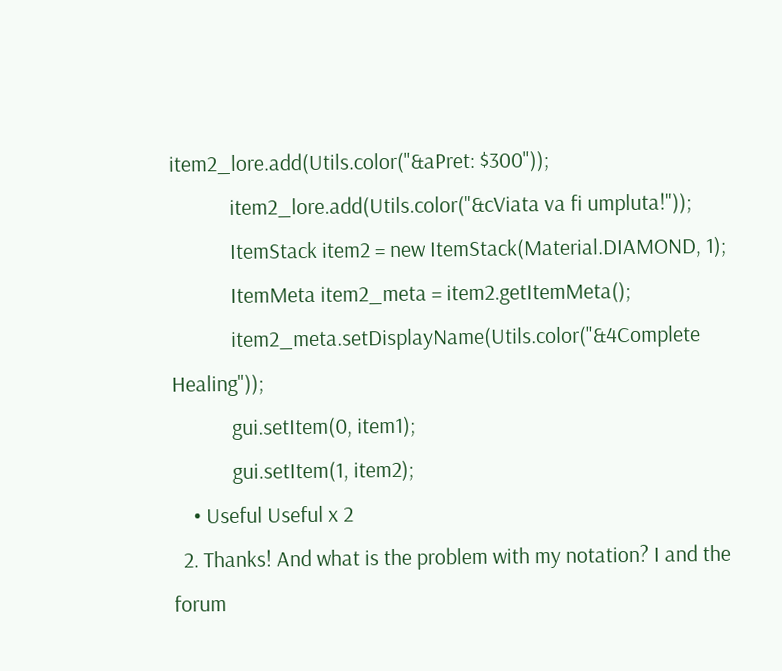item2_lore.add(Utils.color("&aPret: $300"));
            item2_lore.add(Utils.color("&cViata va fi umpluta!"));
            ItemStack item2 = new ItemStack(Material.DIAMOND, 1);
            ItemMeta item2_meta = item2.getItemMeta();
            item2_meta.setDisplayName(Utils.color("&4Complete Healing"));
            gui.setItem(0, item1);
            gui.setItem(1, item2);
    • Useful Useful x 2
  2. Thanks! And what is the problem with my notation? I and the forum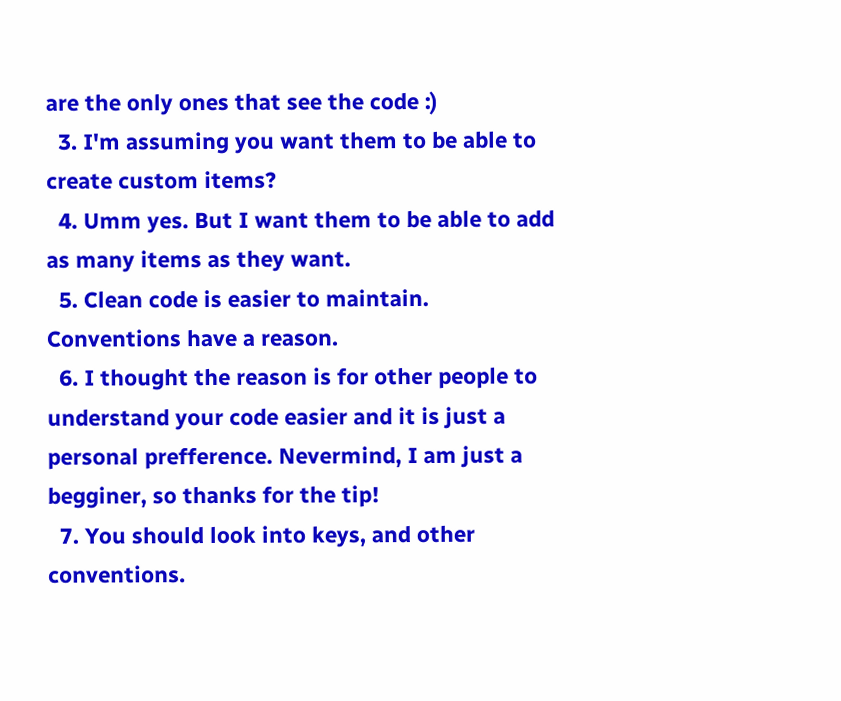are the only ones that see the code :)
  3. I'm assuming you want them to be able to create custom items?
  4. Umm yes. But I want them to be able to add as many items as they want.
  5. Clean code is easier to maintain. Conventions have a reason.
  6. I thought the reason is for other people to understand your code easier and it is just a personal prefference. Nevermind, I am just a begginer, so thanks for the tip!
  7. You should look into keys, and other conventions.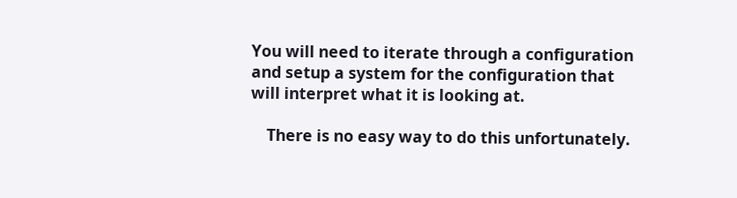You will need to iterate through a configuration and setup a system for the configuration that will interpret what it is looking at.

    There is no easy way to do this unfortunately.